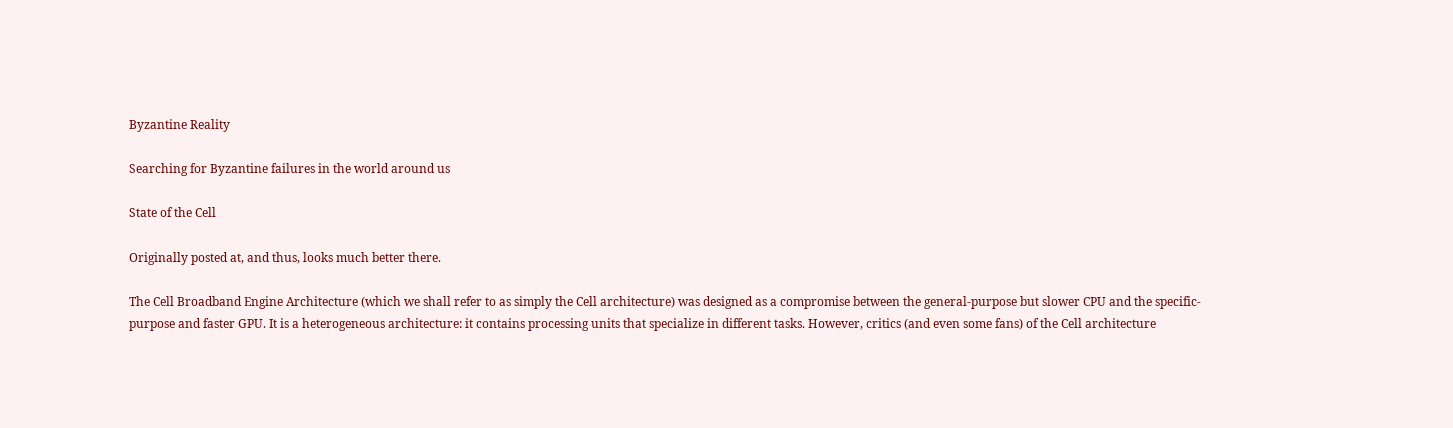Byzantine Reality

Searching for Byzantine failures in the world around us

State of the Cell

Originally posted at, and thus, looks much better there.

The Cell Broadband Engine Architecture (which we shall refer to as simply the Cell architecture) was designed as a compromise between the general-purpose but slower CPU and the specific-purpose and faster GPU. It is a heterogeneous architecture: it contains processing units that specialize in different tasks. However, critics (and even some fans) of the Cell architecture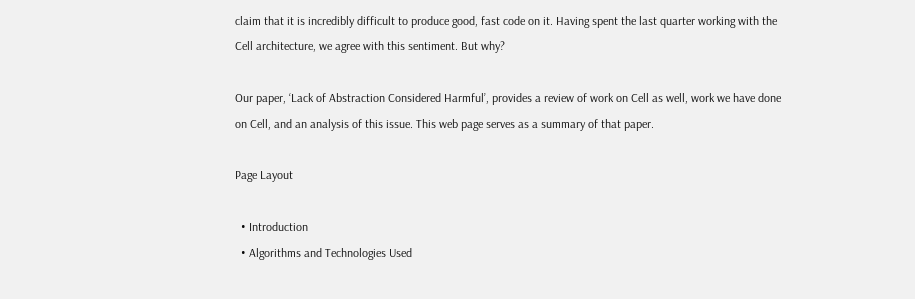claim that it is incredibly difficult to produce good, fast code on it. Having spent the last quarter working with the Cell architecture, we agree with this sentiment. But why?

Our paper, ‘Lack of Abstraction Considered Harmful’, provides a review of work on Cell as well, work we have done on Cell, and an analysis of this issue. This web page serves as a summary of that paper.

Page Layout

  • Introduction
  • Algorithms and Technologies Used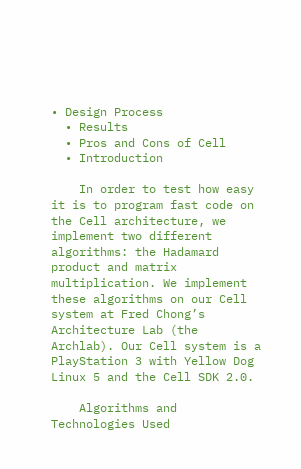• Design Process
  • Results
  • Pros and Cons of Cell
  • Introduction

    In order to test how easy it is to program fast code on the Cell architecture, we implement two different algorithms: the Hadamard product and matrix multiplication. We implement these algorithms on our Cell system at Fred Chong’s Architecture Lab (the Archlab). Our Cell system is a PlayStation 3 with Yellow Dog Linux 5 and the Cell SDK 2.0.

    Algorithms and Technologies Used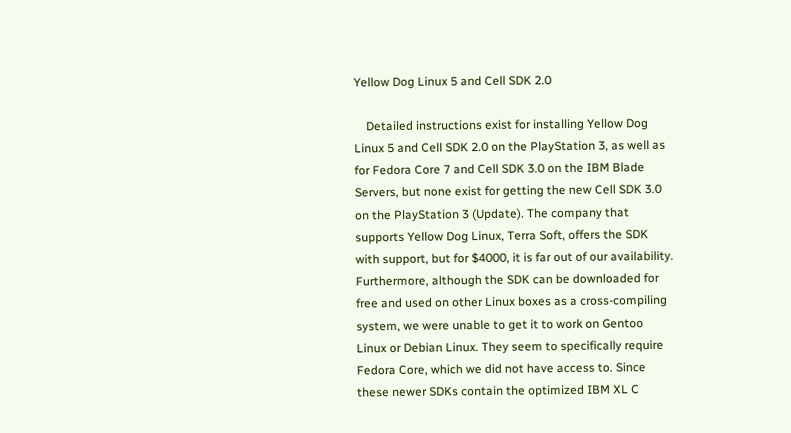Yellow Dog Linux 5 and Cell SDK 2.0

    Detailed instructions exist for installing Yellow Dog Linux 5 and Cell SDK 2.0 on the PlayStation 3, as well as for Fedora Core 7 and Cell SDK 3.0 on the IBM Blade Servers, but none exist for getting the new Cell SDK 3.0 on the PlayStation 3 (Update). The company that supports Yellow Dog Linux, Terra Soft, offers the SDK with support, but for $4000, it is far out of our availability. Furthermore, although the SDK can be downloaded for free and used on other Linux boxes as a cross-compiling system, we were unable to get it to work on Gentoo Linux or Debian Linux. They seem to specifically require Fedora Core, which we did not have access to. Since these newer SDKs contain the optimized IBM XL C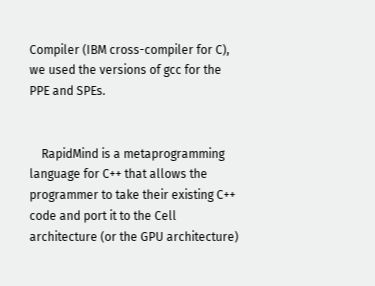Compiler (IBM cross-compiler for C), we used the versions of gcc for the PPE and SPEs.


    RapidMind is a metaprogramming language for C++ that allows the programmer to take their existing C++ code and port it to the Cell architecture (or the GPU architecture)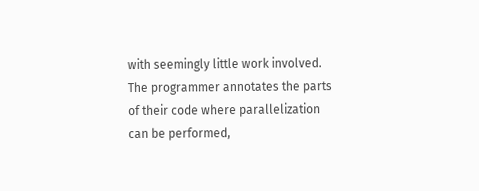with seemingly little work involved. The programmer annotates the parts of their code where parallelization can be performed,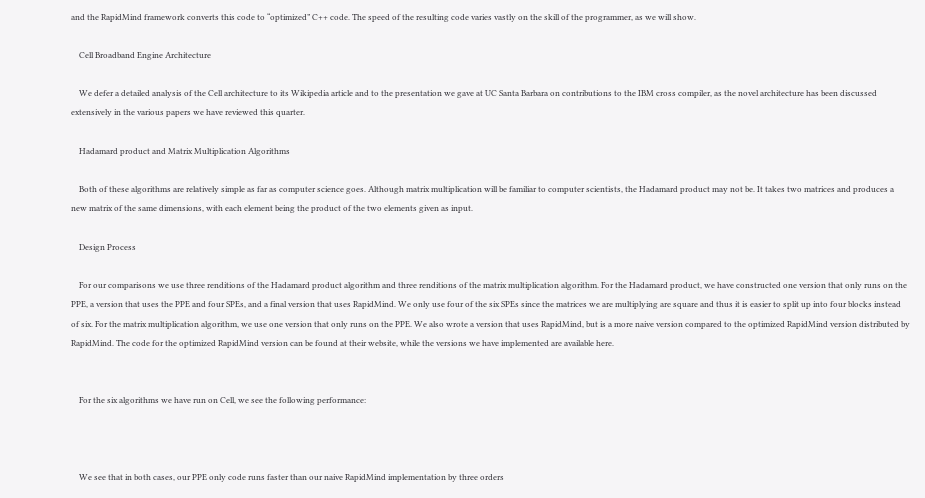and the RapidMind framework converts this code to “optimized” C++ code. The speed of the resulting code varies vastly on the skill of the programmer, as we will show.

    Cell Broadband Engine Architecture

    We defer a detailed analysis of the Cell architecture to its Wikipedia article and to the presentation we gave at UC Santa Barbara on contributions to the IBM cross compiler, as the novel architecture has been discussed extensively in the various papers we have reviewed this quarter.

    Hadamard product and Matrix Multiplication Algorithms

    Both of these algorithms are relatively simple as far as computer science goes. Although matrix multiplication will be familiar to computer scientists, the Hadamard product may not be. It takes two matrices and produces a new matrix of the same dimensions, with each element being the product of the two elements given as input.

    Design Process

    For our comparisons we use three renditions of the Hadamard product algorithm and three renditions of the matrix multiplication algorithm. For the Hadamard product, we have constructed one version that only runs on the PPE, a version that uses the PPE and four SPEs, and a final version that uses RapidMind. We only use four of the six SPEs since the matrices we are multiplying are square and thus it is easier to split up into four blocks instead of six. For the matrix multiplication algorithm, we use one version that only runs on the PPE. We also wrote a version that uses RapidMind, but is a more naive version compared to the optimized RapidMind version distributed by RapidMind. The code for the optimized RapidMind version can be found at their website, while the versions we have implemented are available here.


    For the six algorithms we have run on Cell, we see the following performance:



    We see that in both cases, our PPE only code runs faster than our naive RapidMind implementation by three orders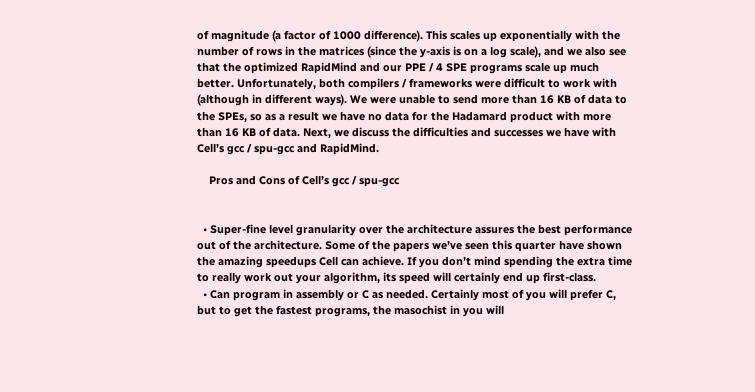of magnitude (a factor of 1000 difference). This scales up exponentially with the number of rows in the matrices (since the y-axis is on a log scale), and we also see that the optimized RapidMind and our PPE / 4 SPE programs scale up much better. Unfortunately, both compilers / frameworks were difficult to work with (although in different ways). We were unable to send more than 16 KB of data to the SPEs, so as a result we have no data for the Hadamard product with more than 16 KB of data. Next, we discuss the difficulties and successes we have with Cell’s gcc / spu-gcc and RapidMind.

    Pros and Cons of Cell’s gcc / spu-gcc


  • Super-fine level granularity over the architecture assures the best performance out of the architecture. Some of the papers we’ve seen this quarter have shown the amazing speedups Cell can achieve. If you don’t mind spending the extra time to really work out your algorithm, its speed will certainly end up first-class.
  • Can program in assembly or C as needed. Certainly most of you will prefer C, but to get the fastest programs, the masochist in you will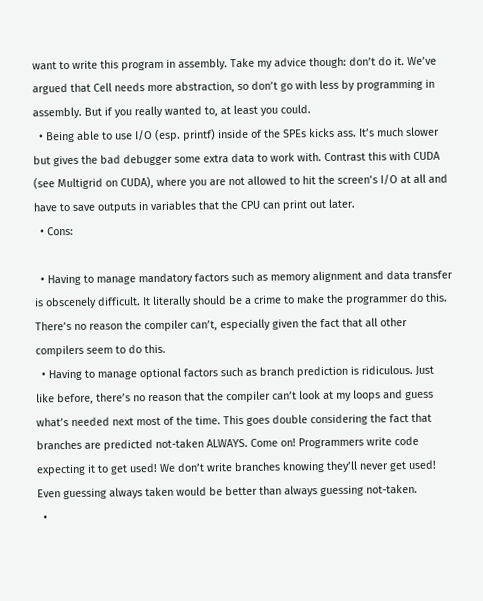want to write this program in assembly. Take my advice though: don’t do it. We’ve argued that Cell needs more abstraction, so don’t go with less by programming in assembly. But if you really wanted to, at least you could.
  • Being able to use I/O (esp. printf) inside of the SPEs kicks ass. It’s much slower but gives the bad debugger some extra data to work with. Contrast this with CUDA (see Multigrid on CUDA), where you are not allowed to hit the screen’s I/O at all and have to save outputs in variables that the CPU can print out later.
  • Cons:

  • Having to manage mandatory factors such as memory alignment and data transfer is obscenely difficult. It literally should be a crime to make the programmer do this. There’s no reason the compiler can’t, especially given the fact that all other compilers seem to do this.
  • Having to manage optional factors such as branch prediction is ridiculous. Just like before, there’s no reason that the compiler can’t look at my loops and guess what’s needed next most of the time. This goes double considering the fact that branches are predicted not-taken ALWAYS. Come on! Programmers write code expecting it to get used! We don’t write branches knowing they’ll never get used! Even guessing always taken would be better than always guessing not-taken.
  •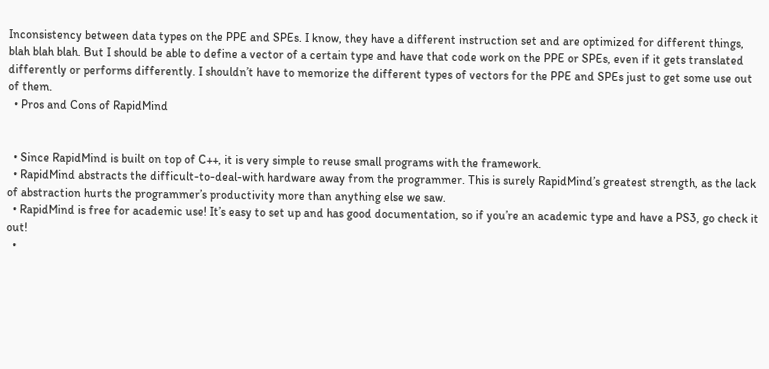Inconsistency between data types on the PPE and SPEs. I know, they have a different instruction set and are optimized for different things, blah blah blah. But I should be able to define a vector of a certain type and have that code work on the PPE or SPEs, even if it gets translated differently or performs differently. I shouldn’t have to memorize the different types of vectors for the PPE and SPEs just to get some use out of them.
  • Pros and Cons of RapidMind


  • Since RapidMind is built on top of C++, it is very simple to reuse small programs with the framework.
  • RapidMind abstracts the difficult-to-deal-with hardware away from the programmer. This is surely RapidMind’s greatest strength, as the lack of abstraction hurts the programmer’s productivity more than anything else we saw.
  • RapidMind is free for academic use! It’s easy to set up and has good documentation, so if you’re an academic type and have a PS3, go check it out!
  •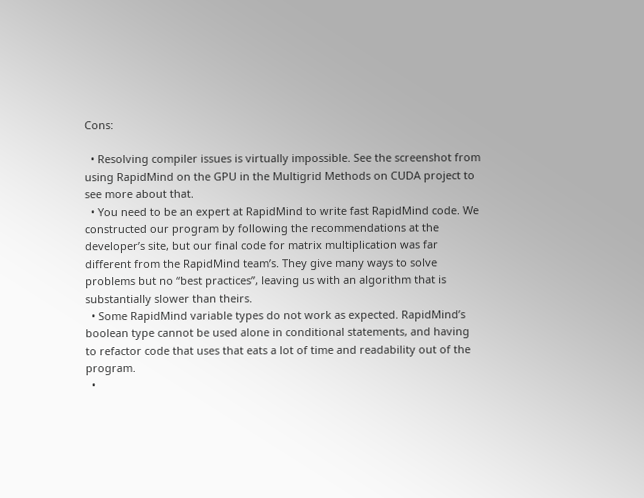Cons:

  • Resolving compiler issues is virtually impossible. See the screenshot from using RapidMind on the GPU in the Multigrid Methods on CUDA project to see more about that.
  • You need to be an expert at RapidMind to write fast RapidMind code. We constructed our program by following the recommendations at the developer’s site, but our final code for matrix multiplication was far different from the RapidMind team’s. They give many ways to solve problems but no “best practices”, leaving us with an algorithm that is substantially slower than theirs.
  • Some RapidMind variable types do not work as expected. RapidMind’s boolean type cannot be used alone in conditional statements, and having to refactor code that uses that eats a lot of time and readability out of the program.
  •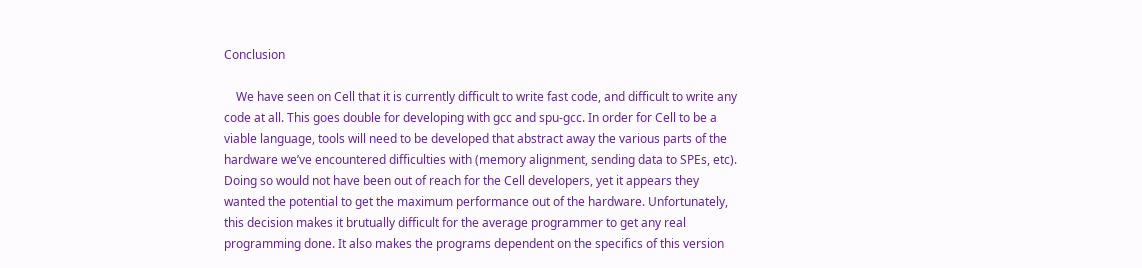Conclusion

    We have seen on Cell that it is currently difficult to write fast code, and difficult to write any code at all. This goes double for developing with gcc and spu-gcc. In order for Cell to be a viable language, tools will need to be developed that abstract away the various parts of the hardware we’ve encountered difficulties with (memory alignment, sending data to SPEs, etc). Doing so would not have been out of reach for the Cell developers, yet it appears they wanted the potential to get the maximum performance out of the hardware. Unfortunately, this decision makes it brutually difficult for the average programmer to get any real programming done. It also makes the programs dependent on the specifics of this version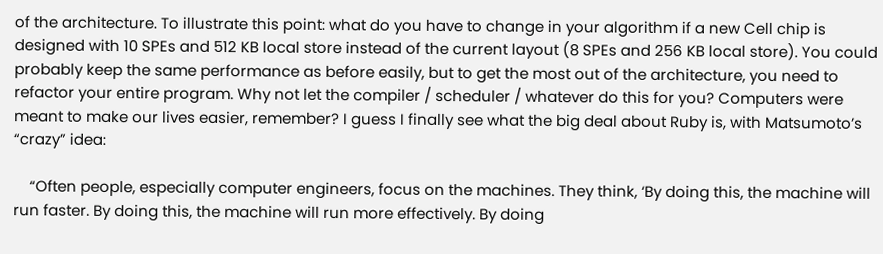of the architecture. To illustrate this point: what do you have to change in your algorithm if a new Cell chip is designed with 10 SPEs and 512 KB local store instead of the current layout (8 SPEs and 256 KB local store). You could probably keep the same performance as before easily, but to get the most out of the architecture, you need to refactor your entire program. Why not let the compiler / scheduler / whatever do this for you? Computers were meant to make our lives easier, remember? I guess I finally see what the big deal about Ruby is, with Matsumoto’s “crazy” idea:

    “Often people, especially computer engineers, focus on the machines. They think, ‘By doing this, the machine will run faster. By doing this, the machine will run more effectively. By doing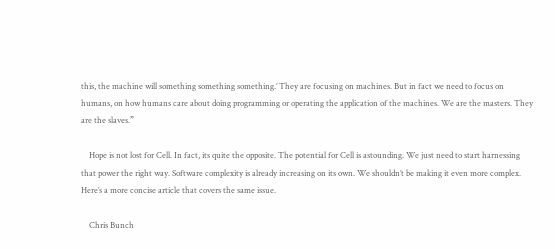this, the machine will something something something.’ They are focusing on machines. But in fact we need to focus on humans, on how humans care about doing programming or operating the application of the machines. We are the masters. They are the slaves.”

    Hope is not lost for Cell. In fact, its quite the opposite. The potential for Cell is astounding. We just need to start harnessing that power the right way. Software complexity is already increasing on its own. We shouldn’t be making it even more complex. Here’s a more concise article that covers the same issue.

    Chris Bunch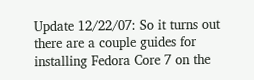Update 12/22/07: So it turns out there are a couple guides for installing Fedora Core 7 on the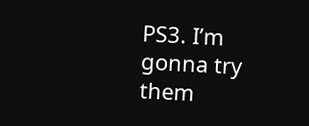PS3. I’m gonna try them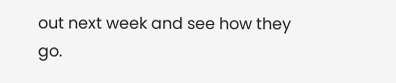out next week and see how they go.